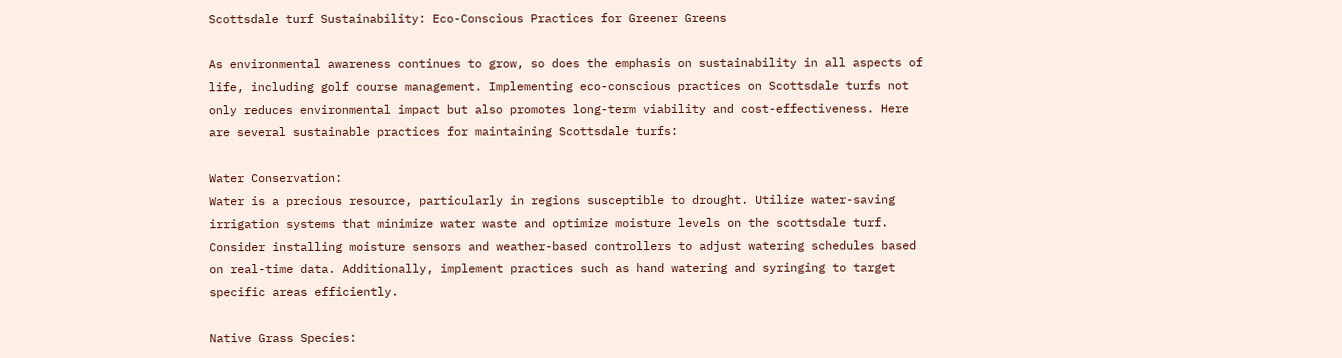Scottsdale turf Sustainability: Eco-Conscious Practices for Greener Greens

As environmental awareness continues to grow, so does the emphasis on sustainability in all aspects of life, including golf course management. Implementing eco-conscious practices on Scottsdale turfs not only reduces environmental impact but also promotes long-term viability and cost-effectiveness. Here are several sustainable practices for maintaining Scottsdale turfs:

Water Conservation:
Water is a precious resource, particularly in regions susceptible to drought. Utilize water-saving irrigation systems that minimize water waste and optimize moisture levels on the scottsdale turf. Consider installing moisture sensors and weather-based controllers to adjust watering schedules based on real-time data. Additionally, implement practices such as hand watering and syringing to target specific areas efficiently.

Native Grass Species: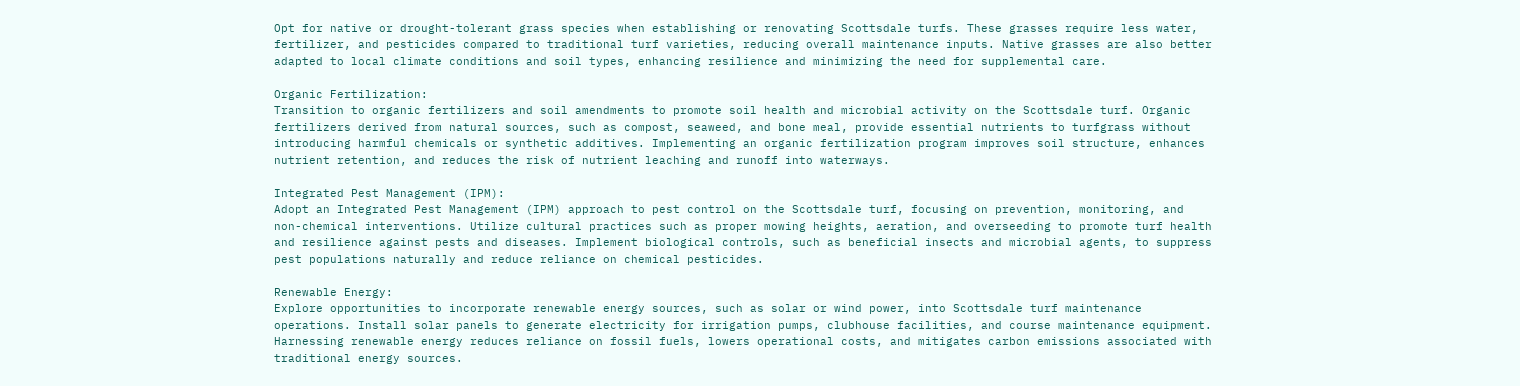Opt for native or drought-tolerant grass species when establishing or renovating Scottsdale turfs. These grasses require less water, fertilizer, and pesticides compared to traditional turf varieties, reducing overall maintenance inputs. Native grasses are also better adapted to local climate conditions and soil types, enhancing resilience and minimizing the need for supplemental care.

Organic Fertilization:
Transition to organic fertilizers and soil amendments to promote soil health and microbial activity on the Scottsdale turf. Organic fertilizers derived from natural sources, such as compost, seaweed, and bone meal, provide essential nutrients to turfgrass without introducing harmful chemicals or synthetic additives. Implementing an organic fertilization program improves soil structure, enhances nutrient retention, and reduces the risk of nutrient leaching and runoff into waterways.

Integrated Pest Management (IPM):
Adopt an Integrated Pest Management (IPM) approach to pest control on the Scottsdale turf, focusing on prevention, monitoring, and non-chemical interventions. Utilize cultural practices such as proper mowing heights, aeration, and overseeding to promote turf health and resilience against pests and diseases. Implement biological controls, such as beneficial insects and microbial agents, to suppress pest populations naturally and reduce reliance on chemical pesticides.

Renewable Energy:
Explore opportunities to incorporate renewable energy sources, such as solar or wind power, into Scottsdale turf maintenance operations. Install solar panels to generate electricity for irrigation pumps, clubhouse facilities, and course maintenance equipment. Harnessing renewable energy reduces reliance on fossil fuels, lowers operational costs, and mitigates carbon emissions associated with traditional energy sources.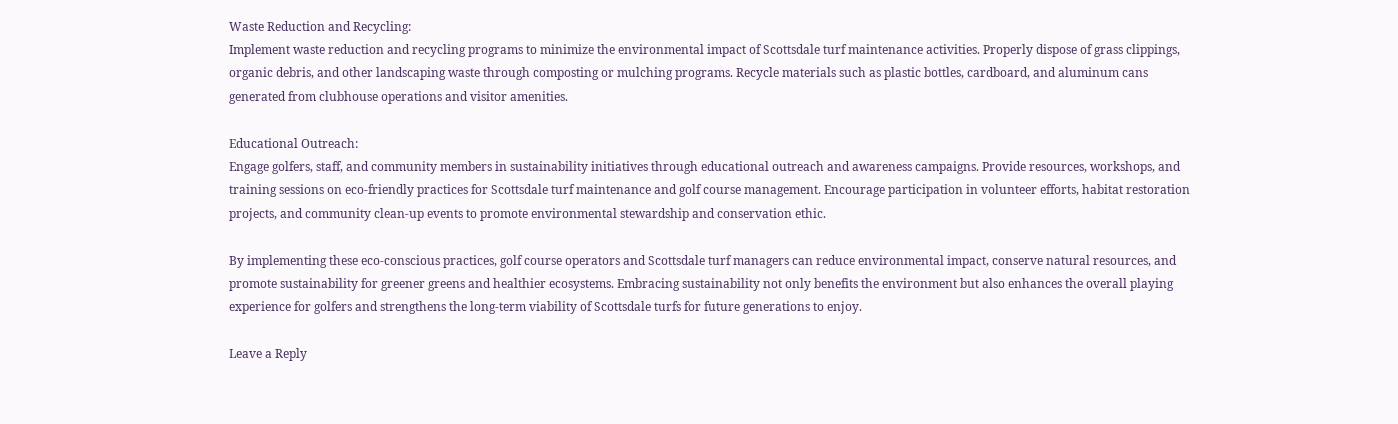Waste Reduction and Recycling:
Implement waste reduction and recycling programs to minimize the environmental impact of Scottsdale turf maintenance activities. Properly dispose of grass clippings, organic debris, and other landscaping waste through composting or mulching programs. Recycle materials such as plastic bottles, cardboard, and aluminum cans generated from clubhouse operations and visitor amenities.

Educational Outreach:
Engage golfers, staff, and community members in sustainability initiatives through educational outreach and awareness campaigns. Provide resources, workshops, and training sessions on eco-friendly practices for Scottsdale turf maintenance and golf course management. Encourage participation in volunteer efforts, habitat restoration projects, and community clean-up events to promote environmental stewardship and conservation ethic.

By implementing these eco-conscious practices, golf course operators and Scottsdale turf managers can reduce environmental impact, conserve natural resources, and promote sustainability for greener greens and healthier ecosystems. Embracing sustainability not only benefits the environment but also enhances the overall playing experience for golfers and strengthens the long-term viability of Scottsdale turfs for future generations to enjoy.

Leave a Reply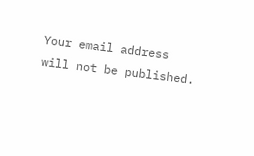Your email address will not be published.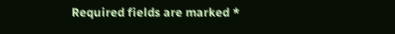Required fields are marked *